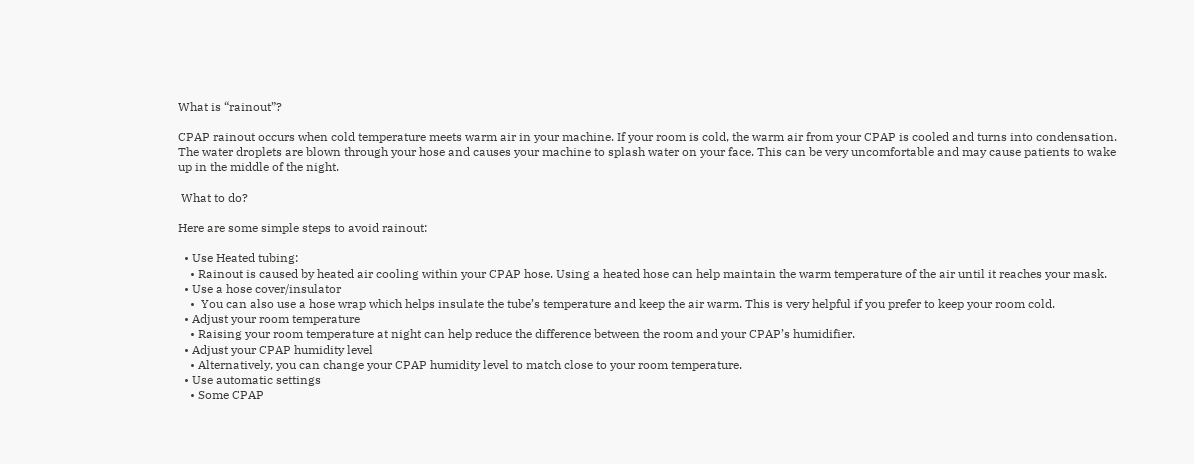What is “rainout”?

CPAP rainout occurs when cold temperature meets warm air in your machine. If your room is cold, the warm air from your CPAP is cooled and turns into condensation. The water droplets are blown through your hose and causes your machine to splash water on your face. This can be very uncomfortable and may cause patients to wake up in the middle of the night.

 What to do?

Here are some simple steps to avoid rainout:

  • Use Heated tubing:
    • Rainout is caused by heated air cooling within your CPAP hose. Using a heated hose can help maintain the warm temperature of the air until it reaches your mask.
  • Use a hose cover/insulator
    •  You can also use a hose wrap which helps insulate the tube’s temperature and keep the air warm. This is very helpful if you prefer to keep your room cold.
  • Adjust your room temperature
    • Raising your room temperature at night can help reduce the difference between the room and your CPAP’s humidifier.
  • Adjust your CPAP humidity level
    • Alternatively, you can change your CPAP humidity level to match close to your room temperature.
  • Use automatic settings
    • Some CPAP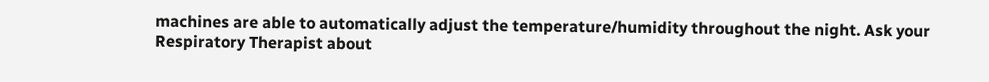machines are able to automatically adjust the temperature/humidity throughout the night. Ask your Respiratory Therapist about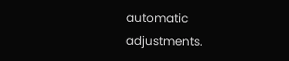automatic adjustments.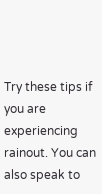Try these tips if you are experiencing rainout. You can also speak to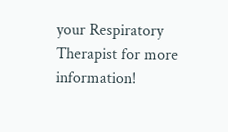your Respiratory Therapist for more information!